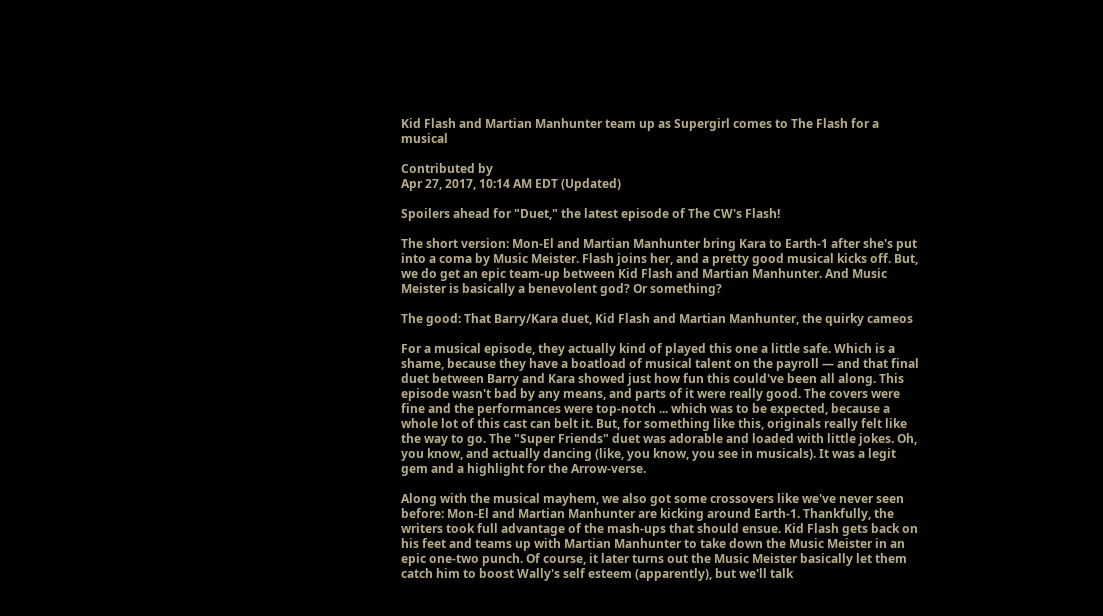Kid Flash and Martian Manhunter team up as Supergirl comes to The Flash for a musical

Contributed by
Apr 27, 2017, 10:14 AM EDT (Updated)

Spoilers ahead for "Duet," the latest episode of The CW's Flash!

The short version: Mon-El and Martian Manhunter bring Kara to Earth-1 after she's put into a coma by Music Meister. Flash joins her, and a pretty good musical kicks off. But, we do get an epic team-up between Kid Flash and Martian Manhunter. And Music Meister is basically a benevolent god? Or something?

The good: That Barry/Kara duet, Kid Flash and Martian Manhunter, the quirky cameos

For a musical episode, they actually kind of played this one a little safe. Which is a shame, because they have a boatload of musical talent on the payroll — and that final duet between Barry and Kara showed just how fun this could've been all along. This episode wasn't bad by any means, and parts of it were really good. The covers were fine and the performances were top-notch ... which was to be expected, because a whole lot of this cast can belt it. But, for something like this, originals really felt like the way to go. The "Super Friends" duet was adorable and loaded with little jokes. Oh, you know, and actually dancing (like, you know, you see in musicals). It was a legit gem and a highlight for the Arrow-verse.

Along with the musical mayhem, we also got some crossovers like we've never seen before: Mon-El and Martian Manhunter are kicking around Earth-1. Thankfully, the writers took full advantage of the mash-ups that should ensue. Kid Flash gets back on his feet and teams up with Martian Manhunter to take down the Music Meister in an epic one-two punch. Of course, it later turns out the Music Meister basically let them catch him to boost Wally's self esteem (apparently), but we'll talk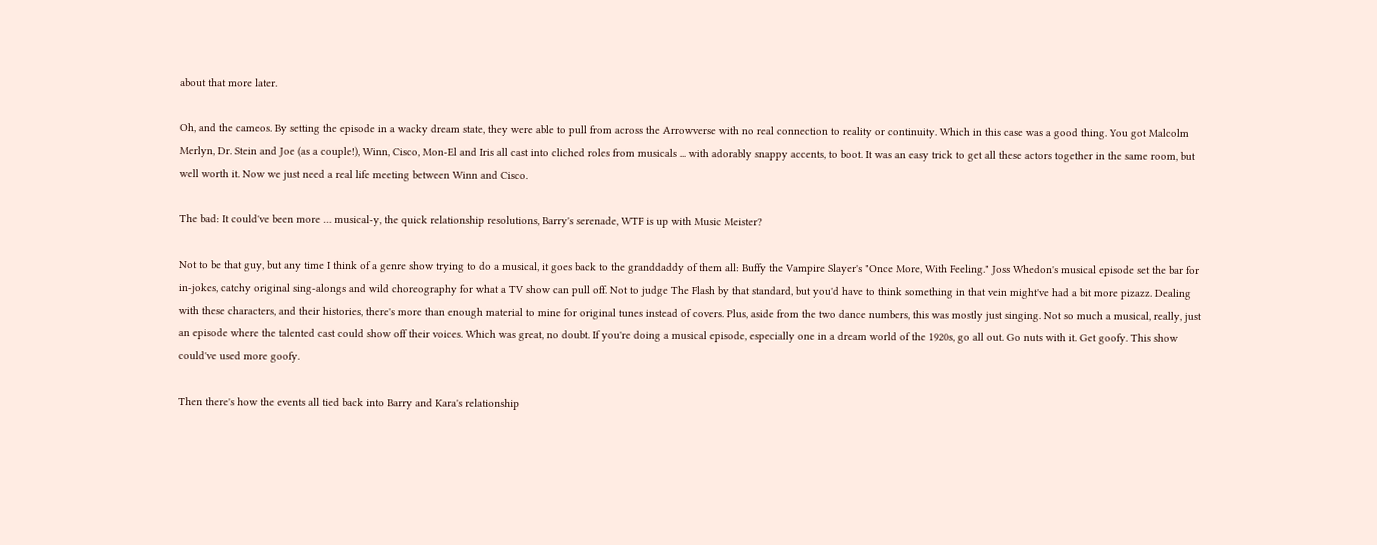about that more later.

Oh, and the cameos. By setting the episode in a wacky dream state, they were able to pull from across the Arrowverse with no real connection to reality or continuity. Which in this case was a good thing. You got Malcolm Merlyn, Dr. Stein and Joe (as a couple!), Winn, Cisco, Mon-El and Iris all cast into cliched roles from musicals ... with adorably snappy accents, to boot. It was an easy trick to get all these actors together in the same room, but well worth it. Now we just need a real life meeting between Winn and Cisco.

The bad: It could've been more … musical-y, the quick relationship resolutions, Barry's serenade, WTF is up with Music Meister?

Not to be that guy, but any time I think of a genre show trying to do a musical, it goes back to the granddaddy of them all: Buffy the Vampire Slayer's "Once More, With Feeling." Joss Whedon's musical episode set the bar for in-jokes, catchy original sing-alongs and wild choreography for what a TV show can pull off. Not to judge The Flash by that standard, but you'd have to think something in that vein might've had a bit more pizazz. Dealing with these characters, and their histories, there's more than enough material to mine for original tunes instead of covers. Plus, aside from the two dance numbers, this was mostly just singing. Not so much a musical, really, just an episode where the talented cast could show off their voices. Which was great, no doubt. If you're doing a musical episode, especially one in a dream world of the 1920s, go all out. Go nuts with it. Get goofy. This show could've used more goofy.

Then there's how the events all tied back into Barry and Kara's relationship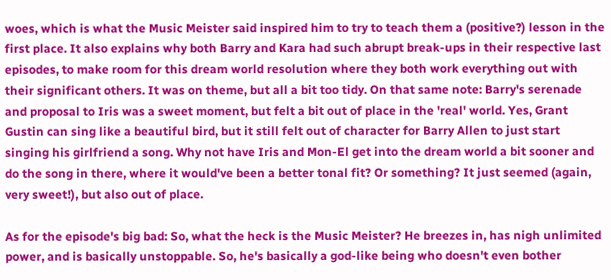woes, which is what the Music Meister said inspired him to try to teach them a (positive?) lesson in the first place. It also explains why both Barry and Kara had such abrupt break-ups in their respective last episodes, to make room for this dream world resolution where they both work everything out with their significant others. It was on theme, but all a bit too tidy. On that same note: Barry's serenade and proposal to Iris was a sweet moment, but felt a bit out of place in the 'real' world. Yes, Grant Gustin can sing like a beautiful bird, but it still felt out of character for Barry Allen to just start singing his girlfriend a song. Why not have Iris and Mon-El get into the dream world a bit sooner and do the song in there, where it would've been a better tonal fit? Or something? It just seemed (again, very sweet!), but also out of place.

As for the episode's big bad: So, what the heck is the Music Meister? He breezes in, has nigh unlimited power, and is basically unstoppable. So, he's basically a god-like being who doesn't even bother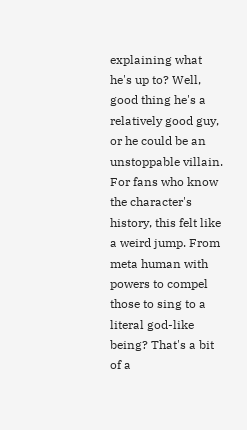explaining what he's up to? Well, good thing he's a relatively good guy, or he could be an unstoppable villain. For fans who know the character's history, this felt like a weird jump. From meta human with powers to compel those to sing to a literal god-like being? That's a bit of a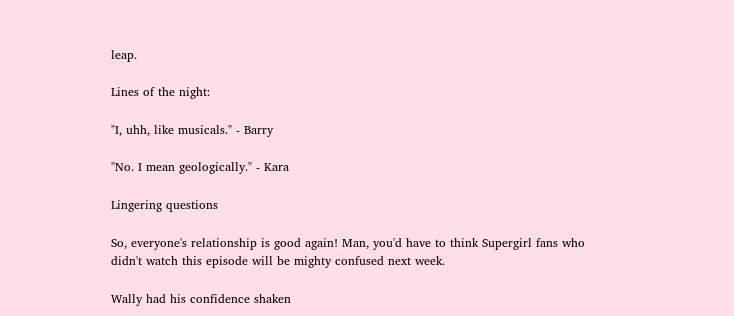leap.

Lines of the night:

"I, uhh, like musicals." - Barry

"No. I mean geologically." - Kara

Lingering questions

So, everyone's relationship is good again! Man, you'd have to think Supergirl fans who didn't watch this episode will be mighty confused next week.

Wally had his confidence shaken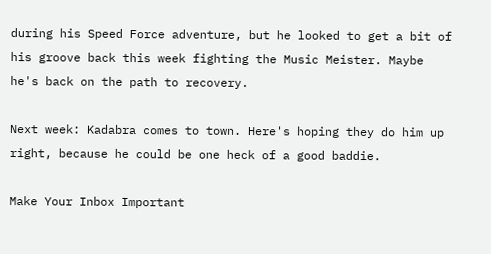during his Speed Force adventure, but he looked to get a bit of his groove back this week fighting the Music Meister. Maybe he's back on the path to recovery.

Next week: Kadabra comes to town. Here's hoping they do him up right, because he could be one heck of a good baddie.

Make Your Inbox Important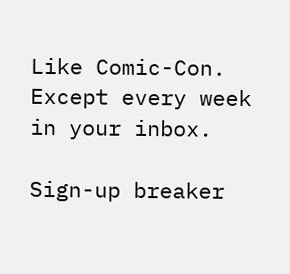Like Comic-Con. Except every week in your inbox.

Sign-up breaker